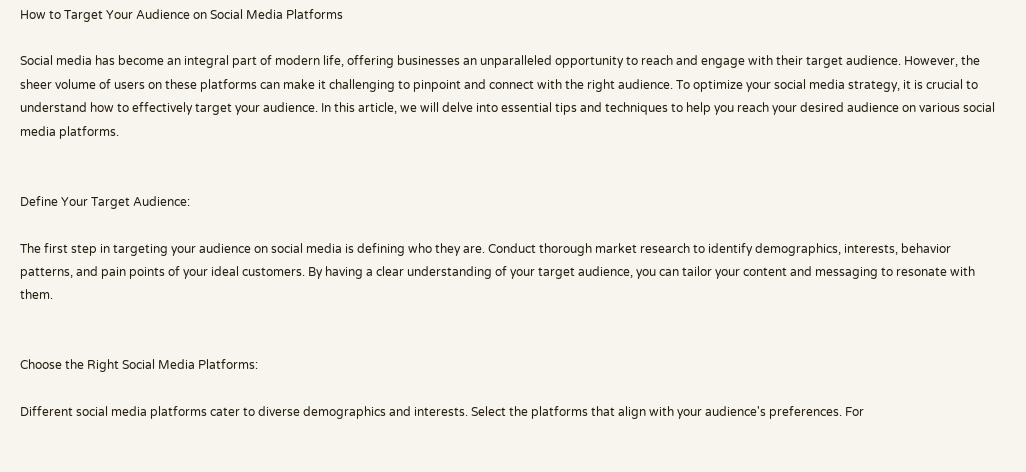How to Target Your Audience on Social Media Platforms

Social media has become an integral part of modern life, offering businesses an unparalleled opportunity to reach and engage with their target audience. However, the sheer volume of users on these platforms can make it challenging to pinpoint and connect with the right audience. To optimize your social media strategy, it is crucial to understand how to effectively target your audience. In this article, we will delve into essential tips and techniques to help you reach your desired audience on various social media platforms.


Define Your Target Audience:

The first step in targeting your audience on social media is defining who they are. Conduct thorough market research to identify demographics, interests, behavior patterns, and pain points of your ideal customers. By having a clear understanding of your target audience, you can tailor your content and messaging to resonate with them.


Choose the Right Social Media Platforms:

Different social media platforms cater to diverse demographics and interests. Select the platforms that align with your audience's preferences. For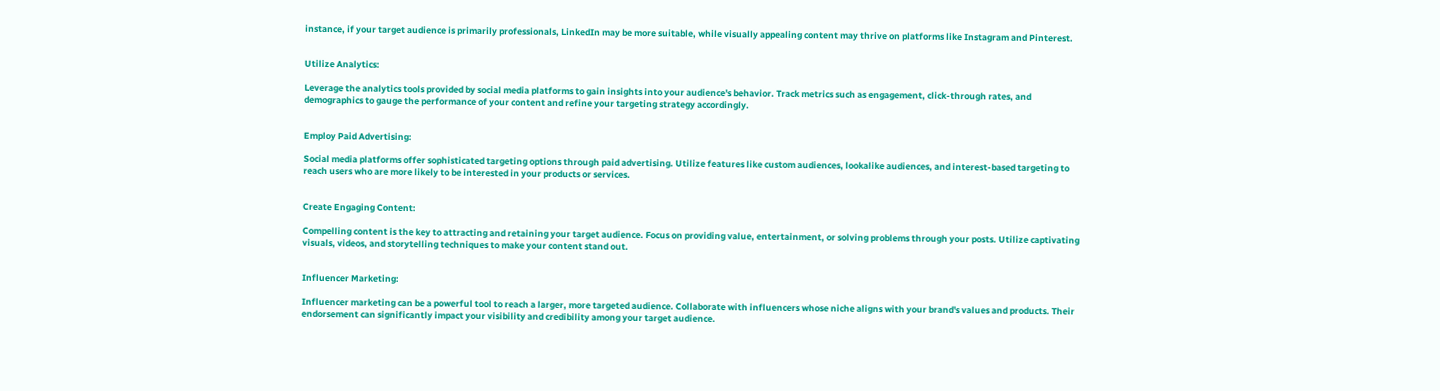instance, if your target audience is primarily professionals, LinkedIn may be more suitable, while visually appealing content may thrive on platforms like Instagram and Pinterest.


Utilize Analytics:

Leverage the analytics tools provided by social media platforms to gain insights into your audience's behavior. Track metrics such as engagement, click-through rates, and demographics to gauge the performance of your content and refine your targeting strategy accordingly.


Employ Paid Advertising:

Social media platforms offer sophisticated targeting options through paid advertising. Utilize features like custom audiences, lookalike audiences, and interest-based targeting to reach users who are more likely to be interested in your products or services.


Create Engaging Content:

Compelling content is the key to attracting and retaining your target audience. Focus on providing value, entertainment, or solving problems through your posts. Utilize captivating visuals, videos, and storytelling techniques to make your content stand out.


Influencer Marketing:

Influencer marketing can be a powerful tool to reach a larger, more targeted audience. Collaborate with influencers whose niche aligns with your brand's values and products. Their endorsement can significantly impact your visibility and credibility among your target audience.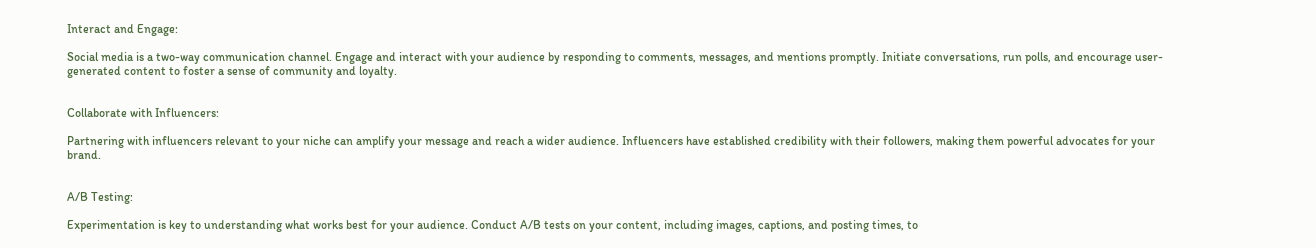Interact and Engage:

Social media is a two-way communication channel. Engage and interact with your audience by responding to comments, messages, and mentions promptly. Initiate conversations, run polls, and encourage user-generated content to foster a sense of community and loyalty.


Collaborate with Influencers:

Partnering with influencers relevant to your niche can amplify your message and reach a wider audience. Influencers have established credibility with their followers, making them powerful advocates for your brand.


A/B Testing:

Experimentation is key to understanding what works best for your audience. Conduct A/B tests on your content, including images, captions, and posting times, to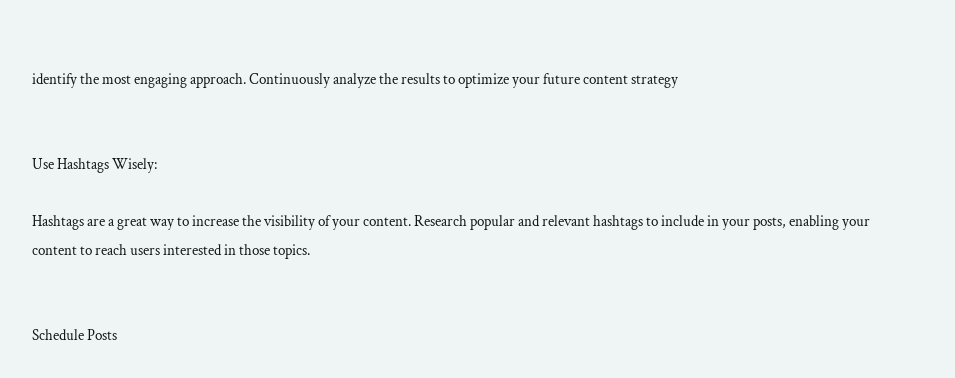identify the most engaging approach. Continuously analyze the results to optimize your future content strategy


Use Hashtags Wisely:

Hashtags are a great way to increase the visibility of your content. Research popular and relevant hashtags to include in your posts, enabling your content to reach users interested in those topics.


Schedule Posts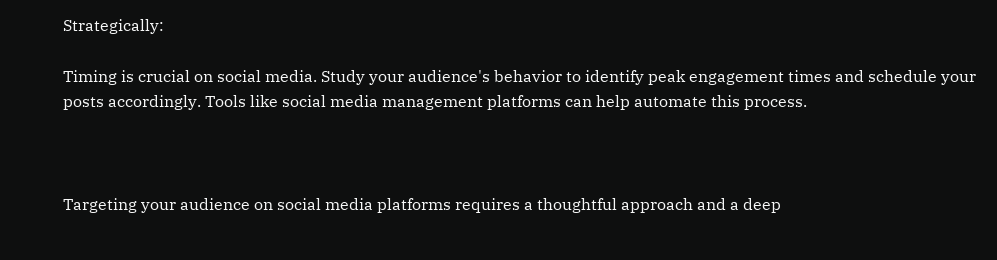Strategically:

Timing is crucial on social media. Study your audience's behavior to identify peak engagement times and schedule your posts accordingly. Tools like social media management platforms can help automate this process.



Targeting your audience on social media platforms requires a thoughtful approach and a deep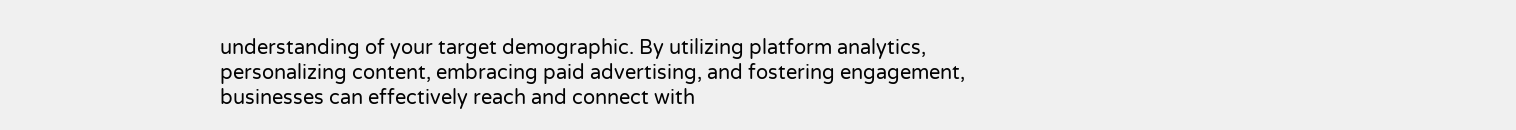understanding of your target demographic. By utilizing platform analytics, personalizing content, embracing paid advertising, and fostering engagement, businesses can effectively reach and connect with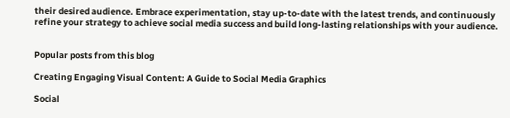their desired audience. Embrace experimentation, stay up-to-date with the latest trends, and continuously refine your strategy to achieve social media success and build long-lasting relationships with your audience.


Popular posts from this blog

Creating Engaging Visual Content: A Guide to Social Media Graphics

Social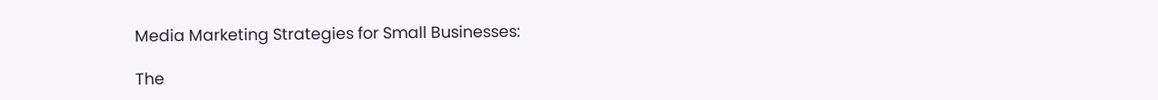Media Marketing Strategies for Small Businesses:

The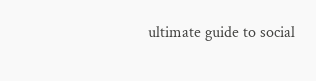ultimate guide to social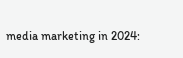media marketing in 2024: